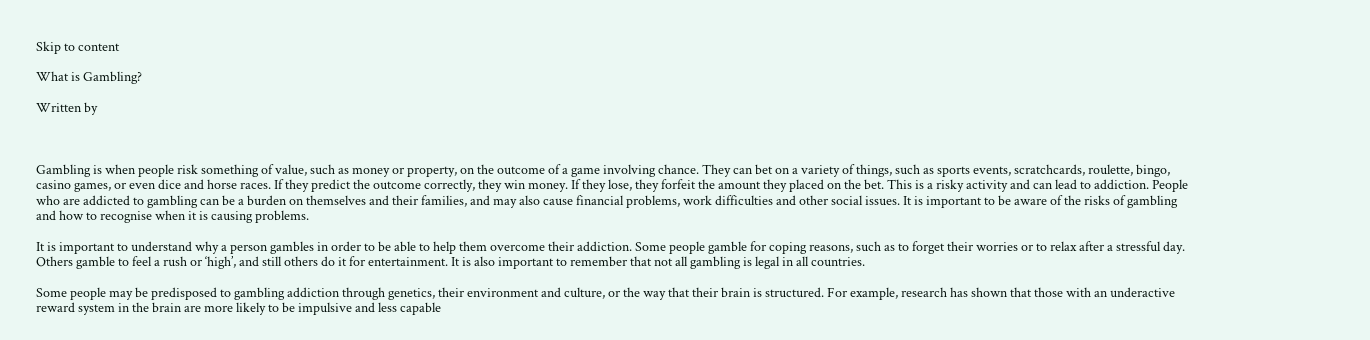Skip to content

What is Gambling?

Written by



Gambling is when people risk something of value, such as money or property, on the outcome of a game involving chance. They can bet on a variety of things, such as sports events, scratchcards, roulette, bingo, casino games, or even dice and horse races. If they predict the outcome correctly, they win money. If they lose, they forfeit the amount they placed on the bet. This is a risky activity and can lead to addiction. People who are addicted to gambling can be a burden on themselves and their families, and may also cause financial problems, work difficulties and other social issues. It is important to be aware of the risks of gambling and how to recognise when it is causing problems.

It is important to understand why a person gambles in order to be able to help them overcome their addiction. Some people gamble for coping reasons, such as to forget their worries or to relax after a stressful day. Others gamble to feel a rush or ‘high’, and still others do it for entertainment. It is also important to remember that not all gambling is legal in all countries.

Some people may be predisposed to gambling addiction through genetics, their environment and culture, or the way that their brain is structured. For example, research has shown that those with an underactive reward system in the brain are more likely to be impulsive and less capable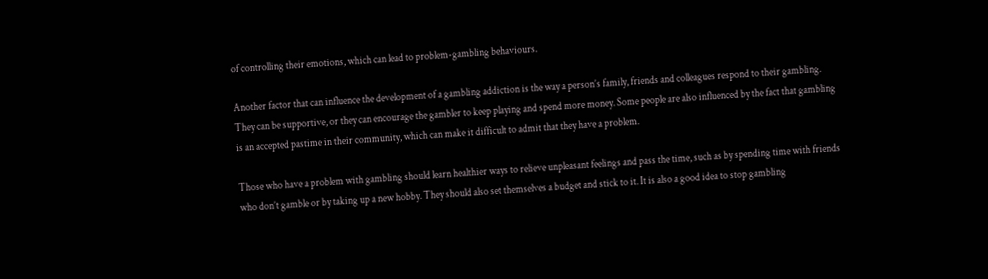of controlling their emotions, which can lead to problem-gambling behaviours.

Another factor that can influence the development of a gambling addiction is the way a person’s family, friends and colleagues respond to their gambling. They can be supportive, or they can encourage the gambler to keep playing and spend more money. Some people are also influenced by the fact that gambling is an accepted pastime in their community, which can make it difficult to admit that they have a problem.

Those who have a problem with gambling should learn healthier ways to relieve unpleasant feelings and pass the time, such as by spending time with friends who don’t gamble or by taking up a new hobby. They should also set themselves a budget and stick to it. It is also a good idea to stop gambling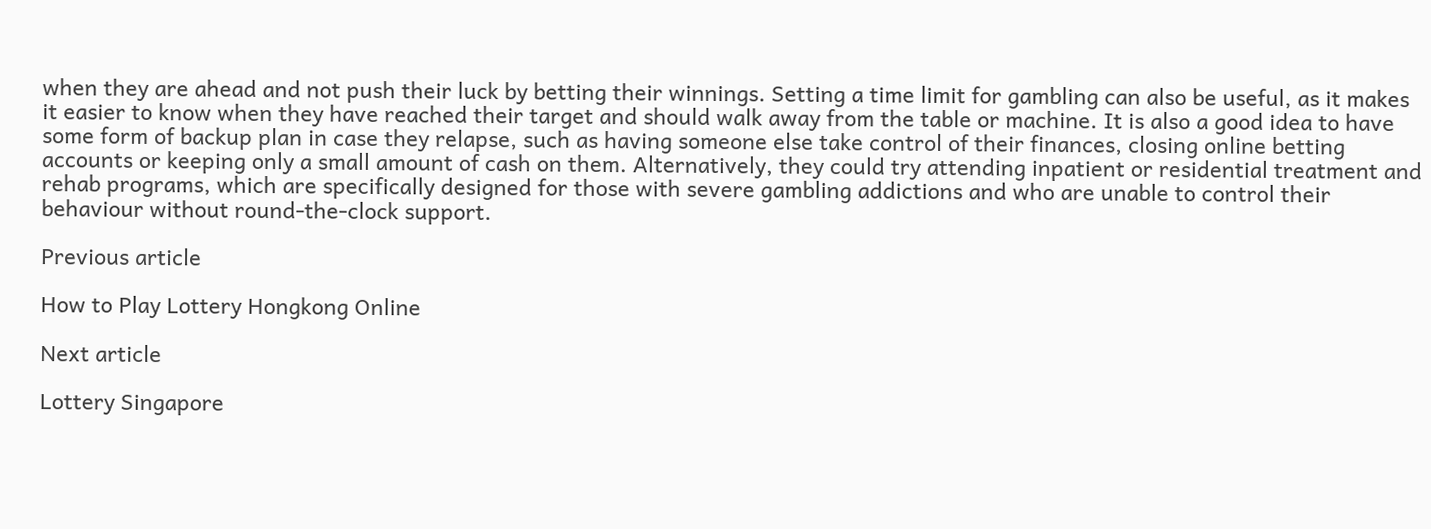when they are ahead and not push their luck by betting their winnings. Setting a time limit for gambling can also be useful, as it makes it easier to know when they have reached their target and should walk away from the table or machine. It is also a good idea to have some form of backup plan in case they relapse, such as having someone else take control of their finances, closing online betting accounts or keeping only a small amount of cash on them. Alternatively, they could try attending inpatient or residential treatment and rehab programs, which are specifically designed for those with severe gambling addictions and who are unable to control their behaviour without round-the-clock support.

Previous article

How to Play Lottery Hongkong Online

Next article

Lottery Singapore